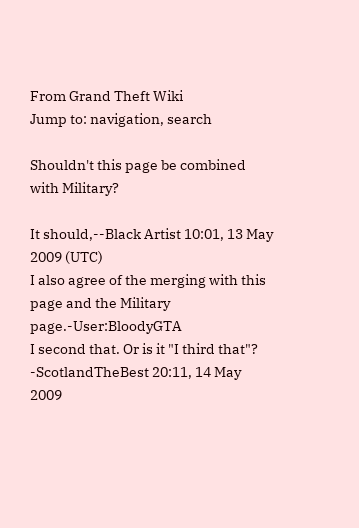From Grand Theft Wiki
Jump to: navigation, search

Shouldn't this page be combined with Military?

It should,--Black Artist 10:01, 13 May 2009 (UTC)
I also agree of the merging with this page and the Military page.-User:BloodyGTA
I second that. Or is it "I third that"? -ScotlandTheBest 20:11, 14 May 2009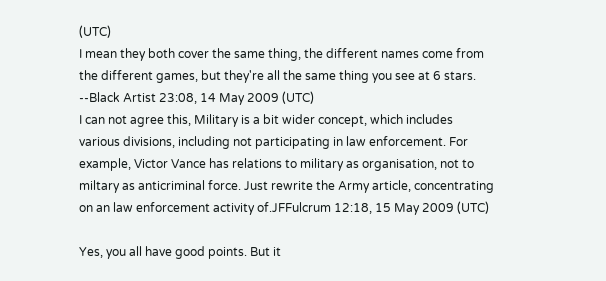(UTC)
I mean they both cover the same thing, the different names come from the different games, but they're all the same thing you see at 6 stars. --Black Artist 23:08, 14 May 2009 (UTC)
I can not agree this, Military is a bit wider concept, which includes various divisions, including not participating in law enforcement. For example, Victor Vance has relations to military as organisation, not to miltary as anticriminal force. Just rewrite the Army article, concentrating on an law enforcement activity of.JFFulcrum 12:18, 15 May 2009 (UTC)

Yes, you all have good points. But it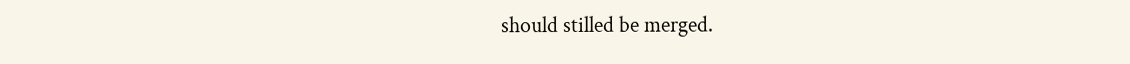should stilled be merged.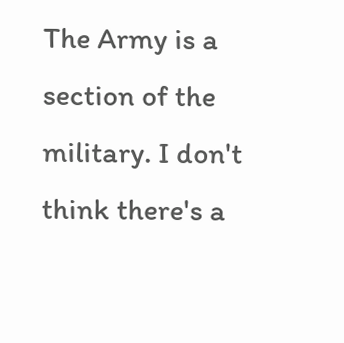The Army is a section of the military. I don't think there's a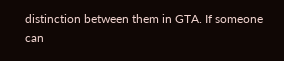distinction between them in GTA. If someone can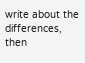write about the differences, then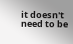it doesn't need to be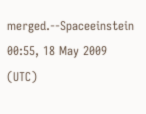merged.--Spaceeinstein 00:55, 18 May 2009 (UTC)